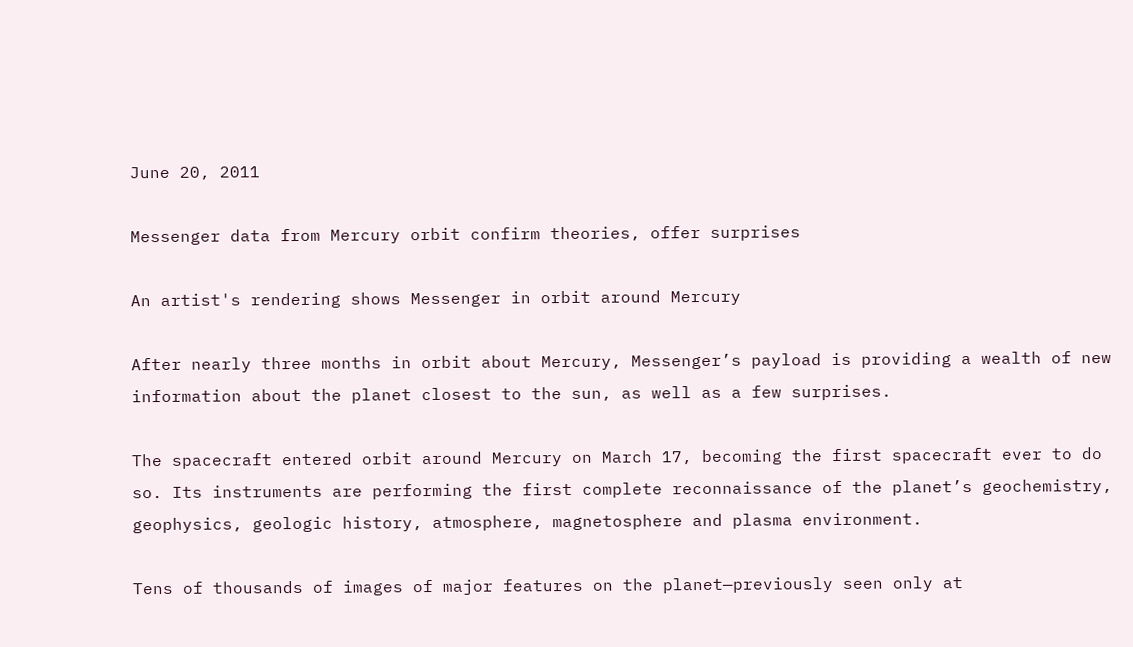June 20, 2011

Messenger data from Mercury orbit confirm theories, offer surprises

An artist's rendering shows Messenger in orbit around Mercury

After nearly three months in orbit about Mercury, Messenger’s payload is providing a wealth of new information about the planet closest to the sun, as well as a few surprises.

The spacecraft entered orbit around Mercury on March 17, becoming the first spacecraft ever to do so. Its instruments are performing the first complete reconnaissance of the planet’s geochemistry, geophysics, geologic history, atmosphere, magnetosphere and plasma environment.

Tens of thousands of images of major features on the planet—previously seen only at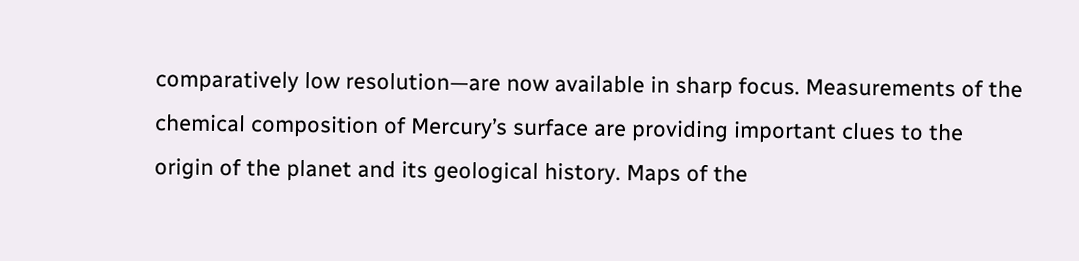comparatively low resolution—are now available in sharp focus. Measurements of the chemical composition of Mercury’s surface are providing important clues to the origin of the planet and its geological history. Maps of the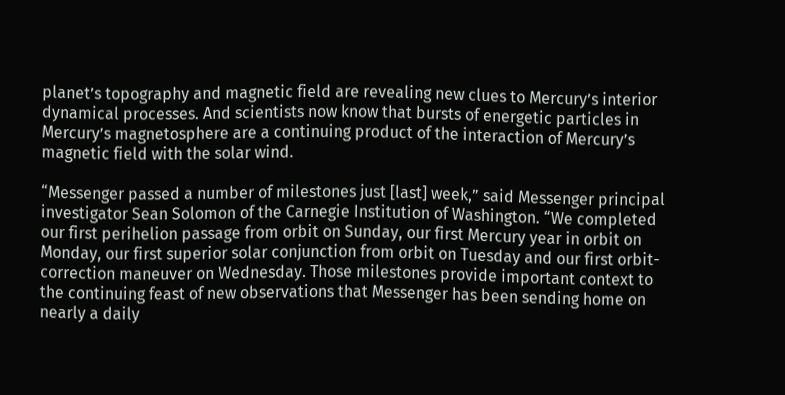planet’s topography and magnetic field are revealing new clues to Mercury’s interior dynamical processes. And scientists now know that bursts of energetic particles in Mercury’s magnetosphere are a continuing product of the interaction of Mercury’s magnetic field with the solar wind.

“Messenger passed a number of milestones just [last] week,” said Messenger principal investigator Sean Solomon of the Carnegie Institution of Washington. “We completed our first perihelion passage from orbit on Sunday, our first Mercury year in orbit on Monday, our first superior solar conjunction from orbit on Tuesday and our first orbit-correction maneuver on Wednesday. Those milestones provide important context to the continuing feast of new observations that Messenger has been sending home on nearly a daily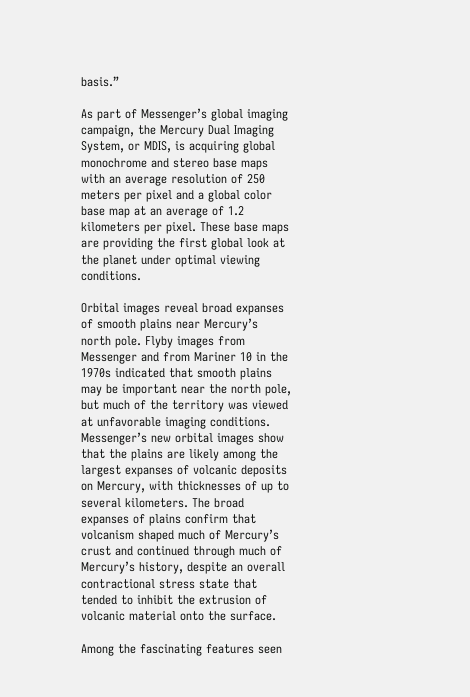basis.”

As part of Messenger’s global imaging campaign, the Mercury Dual Imaging System, or MDIS, is acquiring global monochrome and stereo base maps with an average resolution of 250 meters per pixel and a global color base map at an average of 1.2 kilometers per pixel. These base maps are providing the first global look at the planet under optimal viewing conditions.

Orbital images reveal broad expanses of smooth plains near Mercury’s north pole. Flyby images from Messenger and from Mariner 10 in the 1970s indicated that smooth plains may be important near the north pole, but much of the territory was viewed at unfavorable imaging conditions. Messenger’s new orbital images show that the plains are likely among the largest expanses of volcanic deposits on Mercury, with thicknesses of up to several kilometers. The broad expanses of plains confirm that volcanism shaped much of Mercury’s crust and continued through much of Mercury’s history, despite an overall contractional stress state that tended to inhibit the extrusion of volcanic material onto the surface.

Among the fascinating features seen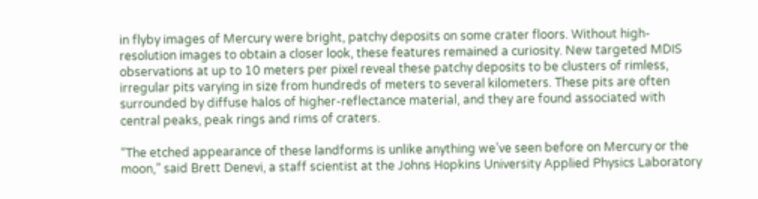in flyby images of Mercury were bright, patchy deposits on some crater floors. Without high-resolution images to obtain a closer look, these features remained a curiosity. New targeted MDIS observations at up to 10 meters per pixel reveal these patchy deposits to be clusters of rimless, irregular pits varying in size from hundreds of meters to several kilometers. These pits are often surrounded by diffuse halos of higher-reflectance material, and they are found associated with central peaks, peak rings and rims of craters.

“The etched appearance of these landforms is unlike anything we’ve seen before on Mercury or the moon,” said Brett Denevi, a staff scientist at the Johns Hopkins University Applied Physics Laboratory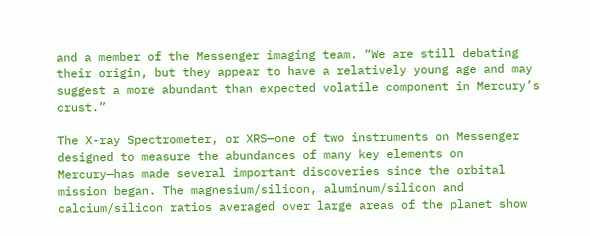and a member of the Messenger imaging team. “We are still debating their origin, but they appear to have a relatively young age and may suggest a more abundant than expected volatile component in Mercury’s crust.”

The X-ray Spectrometer, or XRS—one of two instruments on Messenger designed to measure the abundances of many key elements on Mercury—has made several important discoveries since the orbital mission began. The magnesium/silicon, aluminum/silicon and calcium/silicon ratios averaged over large areas of the planet show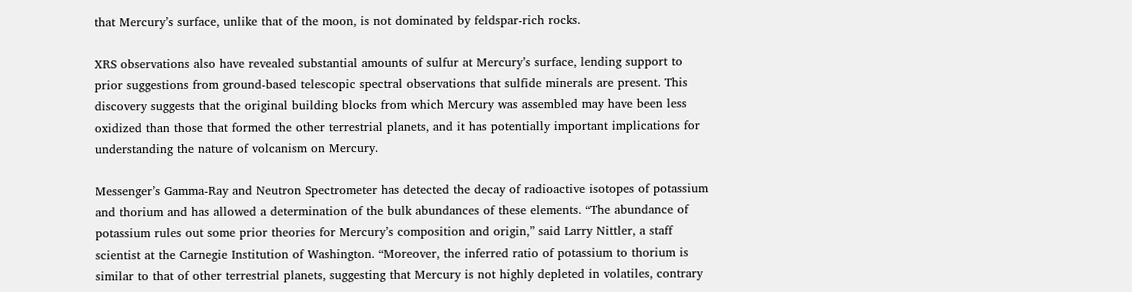that Mercury’s surface, unlike that of the moon, is not dominated by feldspar-rich rocks.

XRS observations also have revealed substantial amounts of sulfur at Mercury’s surface, lending support to prior suggestions from ground-based telescopic spectral observations that sulfide minerals are present. This discovery suggests that the original building blocks from which Mercury was assembled may have been less oxidized than those that formed the other terrestrial planets, and it has potentially important implications for understanding the nature of volcanism on Mercury.

Messenger’s Gamma-Ray and Neutron Spectrometer has detected the decay of radioactive isotopes of potassium and thorium and has allowed a determination of the bulk abundances of these elements. “The abundance of potassium rules out some prior theories for Mercury’s composition and origin,” said Larry Nittler, a staff scientist at the Carnegie Institution of Washington. “Moreover, the inferred ratio of potassium to thorium is similar to that of other terrestrial planets, suggesting that Mercury is not highly depleted in volatiles, contrary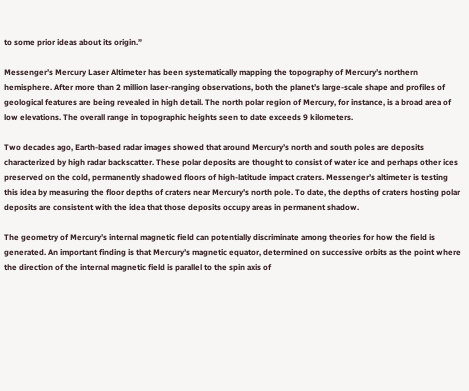to some prior ideas about its origin.”

Messenger’s Mercury Laser Altimeter has been systematically mapping the topography of Mercury’s northern hemisphere. After more than 2 million laser-ranging observations, both the planet’s large-scale shape and profiles of geological features are being revealed in high detail. The north polar region of Mercury, for instance, is a broad area of low elevations. The overall range in topographic heights seen to date exceeds 9 kilometers.

Two decades ago, Earth-based radar images showed that around Mercury’s north and south poles are deposits characterized by high radar backscatter. These polar deposits are thought to consist of water ice and perhaps other ices preserved on the cold, permanently shadowed floors of high-latitude impact craters. Messenger’s altimeter is testing this idea by measuring the floor depths of craters near Mercury’s north pole. To date, the depths of craters hosting polar deposits are consistent with the idea that those deposits occupy areas in permanent shadow.

The geometry of Mercury’s internal magnetic field can potentially discriminate among theories for how the field is generated. An important finding is that Mercury’s magnetic equator, determined on successive orbits as the point where the direction of the internal magnetic field is parallel to the spin axis of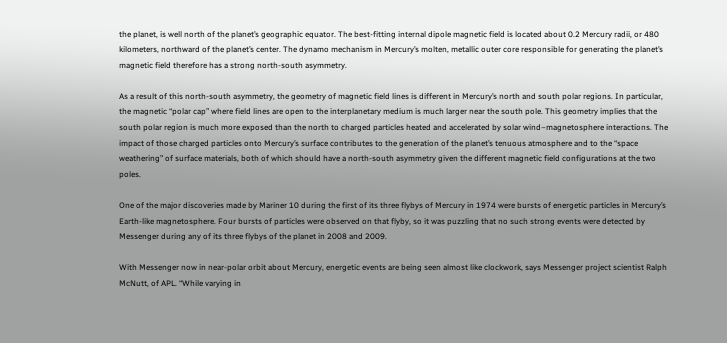the planet, is well north of the planet’s geographic equator. The best-fitting internal dipole magnetic field is located about 0.2 Mercury radii, or 480 kilometers, northward of the planet’s center. The dynamo mechanism in Mercury’s molten, metallic outer core responsible for generating the planet’s magnetic field therefore has a strong north-south asymmetry.

As a result of this north-south asymmetry, the geometry of magnetic field lines is different in Mercury’s north and south polar regions. In particular, the magnetic “polar cap” where field lines are open to the interplanetary medium is much larger near the south pole. This geometry implies that the south polar region is much more exposed than the north to charged particles heated and accelerated by solar wind–magnetosphere interactions. The impact of those charged particles onto Mercury’s surface contributes to the generation of the planet’s tenuous atmosphere and to the “space weathering” of surface materials, both of which should have a north-south asymmetry given the different magnetic field configurations at the two poles.

One of the major discoveries made by Mariner 10 during the first of its three flybys of Mercury in 1974 were bursts of energetic particles in Mercury’s Earth-like magnetosphere. Four bursts of particles were observed on that flyby, so it was puzzling that no such strong events were detected by Messenger during any of its three flybys of the planet in 2008 and 2009.

With Messenger now in near-polar orbit about Mercury, energetic events are being seen almost like clockwork, says Messenger project scientist Ralph McNutt, of APL. “While varying in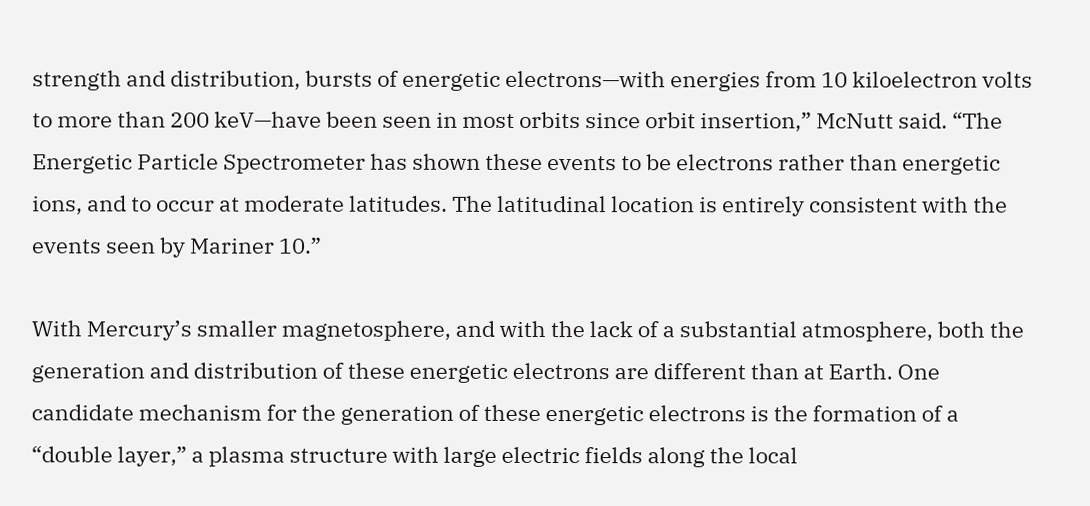strength and distribution, bursts of energetic electrons—with energies from 10 kiloelectron volts to more than 200 keV—have been seen in most orbits since orbit insertion,” McNutt said. “The Energetic Particle Spectrometer has shown these events to be electrons rather than energetic ions, and to occur at moderate latitudes. The latitudinal location is entirely consistent with the events seen by Mariner 10.”

With Mercury’s smaller magnetosphere, and with the lack of a substantial atmosphere, both the generation and distribution of these energetic electrons are different than at Earth. One candidate mechanism for the generation of these energetic electrons is the formation of a “double layer,” a plasma structure with large electric fields along the local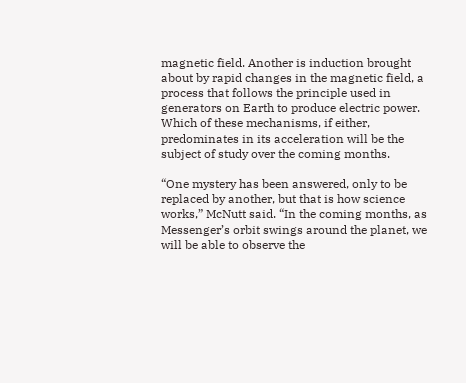magnetic field. Another is induction brought about by rapid changes in the magnetic field, a process that follows the principle used in generators on Earth to produce electric power. Which of these mechanisms, if either, predominates in its acceleration will be the subject of study over the coming months.

“One mystery has been answered, only to be replaced by another, but that is how science works,” McNutt said. “In the coming months, as Messenger’s orbit swings around the planet, we will be able to observe the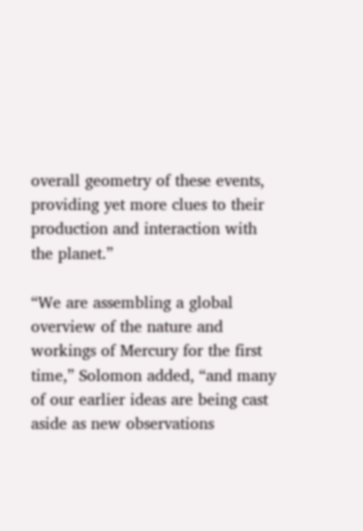overall geometry of these events, providing yet more clues to their production and interaction with the planet.”

“We are assembling a global overview of the nature and workings of Mercury for the first time,” Solomon added, “and many of our earlier ideas are being cast aside as new observations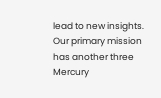lead to new insights. Our primary mission has another three Mercury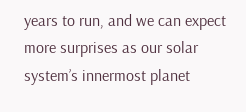years to run, and we can expect more surprises as our solar system’s innermost planet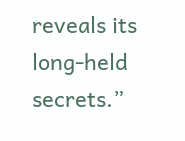reveals its long-held secrets.”